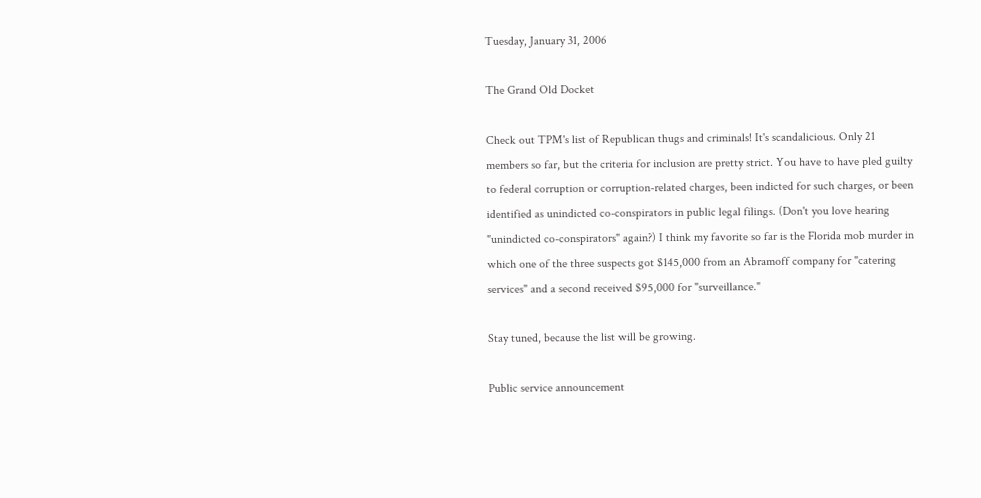Tuesday, January 31, 2006

The Grand Old Docket

Check out TPM's list of Republican thugs and criminals! It's scandalicious. Only 21 members so far, but the criteria for inclusion are pretty strict. You have to have pled guilty to federal corruption or corruption-related charges, been indicted for such charges, or been identified as unindicted co-conspirators in public legal filings. (Don't you love hearing "unindicted co-conspirators" again?) I think my favorite so far is the Florida mob murder in which one of the three suspects got $145,000 from an Abramoff company for "catering services" and a second received $95,000 for "surveillance."

Stay tuned, because the list will be growing.

Public service announcement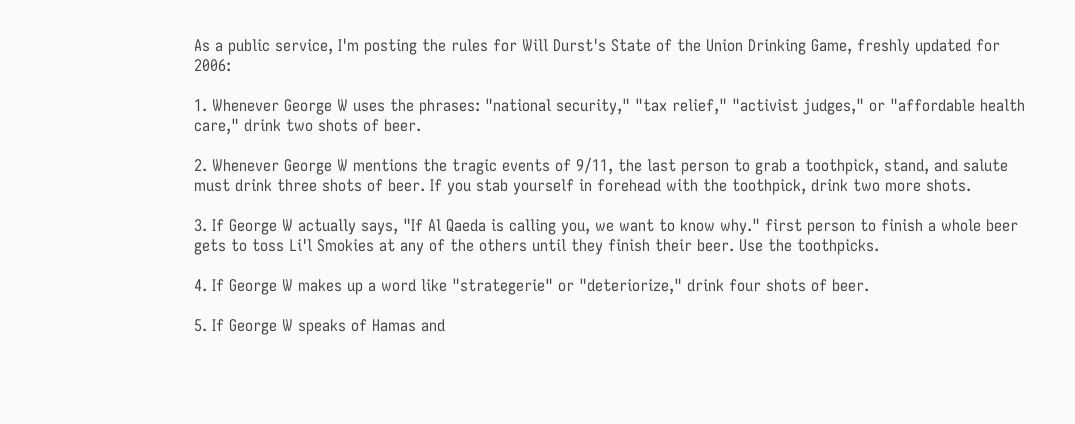As a public service, I'm posting the rules for Will Durst's State of the Union Drinking Game, freshly updated for 2006:

1. Whenever George W uses the phrases: "national security," "tax relief," "activist judges," or "affordable health care," drink two shots of beer.

2. Whenever George W mentions the tragic events of 9/11, the last person to grab a toothpick, stand, and salute must drink three shots of beer. If you stab yourself in forehead with the toothpick, drink two more shots.

3. If George W actually says, "If Al Qaeda is calling you, we want to know why." first person to finish a whole beer gets to toss Li'l Smokies at any of the others until they finish their beer. Use the toothpicks.

4. If George W makes up a word like "strategerie" or "deteriorize," drink four shots of beer.

5. If George W speaks of Hamas and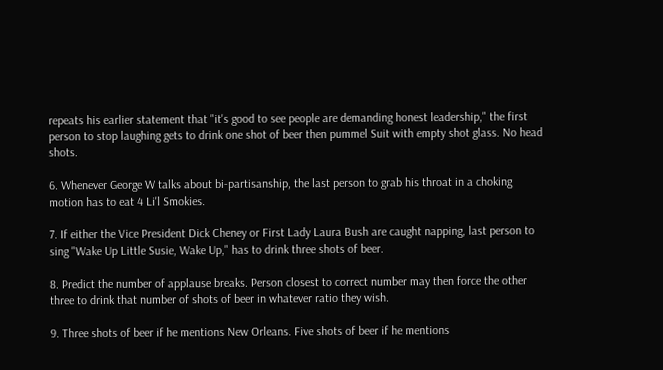repeats his earlier statement that "it's good to see people are demanding honest leadership," the first person to stop laughing gets to drink one shot of beer then pummel Suit with empty shot glass. No head shots.

6. Whenever George W talks about bi-partisanship, the last person to grab his throat in a choking motion has to eat 4 Li'l Smokies.

7. If either the Vice President Dick Cheney or First Lady Laura Bush are caught napping, last person to sing "Wake Up Little Susie, Wake Up," has to drink three shots of beer.

8. Predict the number of applause breaks. Person closest to correct number may then force the other three to drink that number of shots of beer in whatever ratio they wish.

9. Three shots of beer if he mentions New Orleans. Five shots of beer if he mentions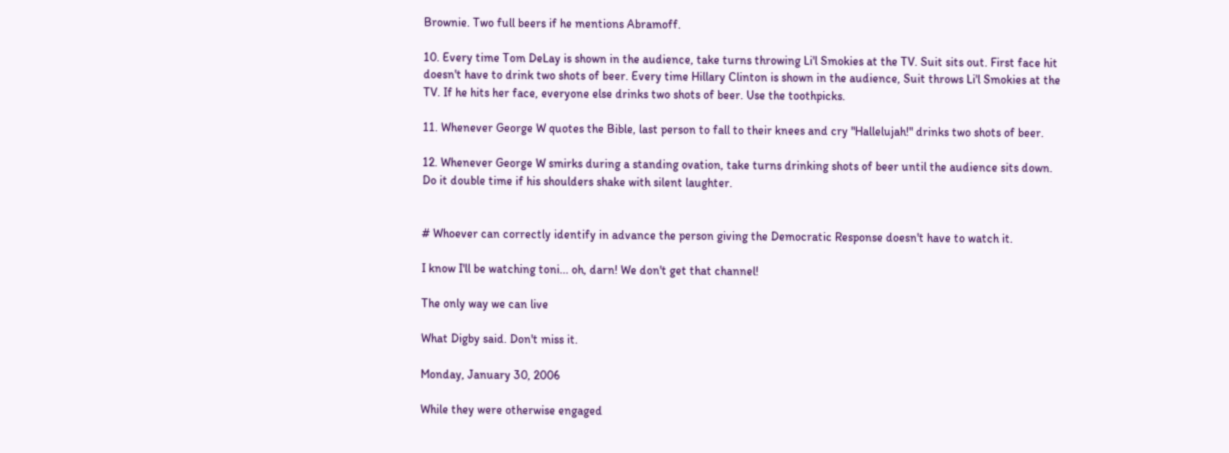Brownie. Two full beers if he mentions Abramoff.

10. Every time Tom DeLay is shown in the audience, take turns throwing Li'l Smokies at the TV. Suit sits out. First face hit doesn't have to drink two shots of beer. Every time Hillary Clinton is shown in the audience, Suit throws Li'l Smokies at the TV. If he hits her face, everyone else drinks two shots of beer. Use the toothpicks.

11. Whenever George W quotes the Bible, last person to fall to their knees and cry "Hallelujah!" drinks two shots of beer.

12. Whenever George W smirks during a standing ovation, take turns drinking shots of beer until the audience sits down. Do it double time if his shoulders shake with silent laughter.


# Whoever can correctly identify in advance the person giving the Democratic Response doesn't have to watch it.

I know I'll be watching toni... oh, darn! We don't get that channel!

The only way we can live

What Digby said. Don't miss it.

Monday, January 30, 2006

While they were otherwise engaged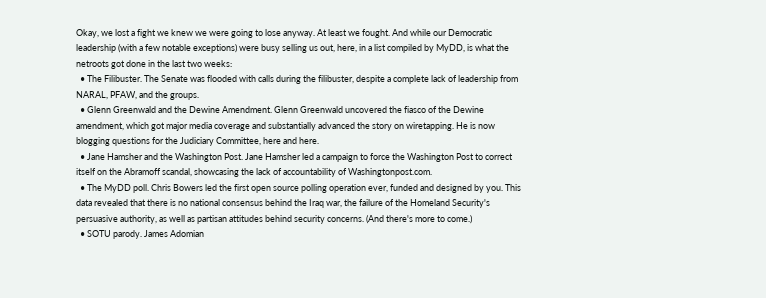Okay, we lost a fight we knew we were going to lose anyway. At least we fought. And while our Democratic leadership (with a few notable exceptions) were busy selling us out, here, in a list compiled by MyDD, is what the netroots got done in the last two weeks:
  • The Filibuster. The Senate was flooded with calls during the filibuster, despite a complete lack of leadership from NARAL, PFAW, and the groups.
  • Glenn Greenwald and the Dewine Amendment. Glenn Greenwald uncovered the fiasco of the Dewine amendment, which got major media coverage and substantially advanced the story on wiretapping. He is now blogging questions for the Judiciary Committee, here and here.
  • Jane Hamsher and the Washington Post. Jane Hamsher led a campaign to force the Washington Post to correct itself on the Abramoff scandal, showcasing the lack of accountability of Washingtonpost.com.
  • The MyDD poll. Chris Bowers led the first open source polling operation ever, funded and designed by you. This data revealed that there is no national consensus behind the Iraq war, the failure of the Homeland Security's persuasive authority, as well as partisan attitudes behind security concerns. (And there's more to come.)
  • SOTU parody. James Adomian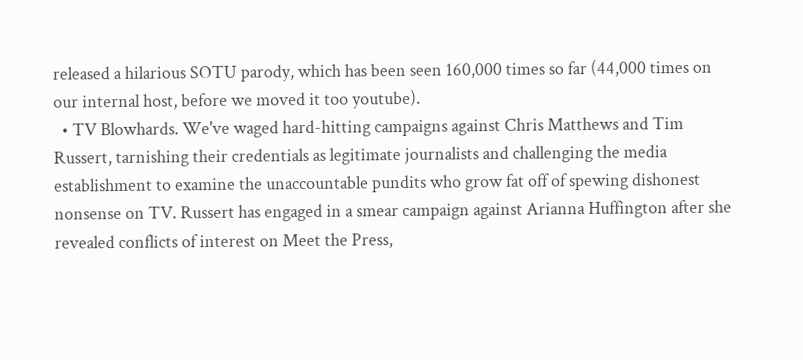released a hilarious SOTU parody, which has been seen 160,000 times so far (44,000 times on our internal host, before we moved it too youtube).
  • TV Blowhards. We've waged hard-hitting campaigns against Chris Matthews and Tim Russert, tarnishing their credentials as legitimate journalists and challenging the media establishment to examine the unaccountable pundits who grow fat off of spewing dishonest nonsense on TV. Russert has engaged in a smear campaign against Arianna Huffington after she revealed conflicts of interest on Meet the Press,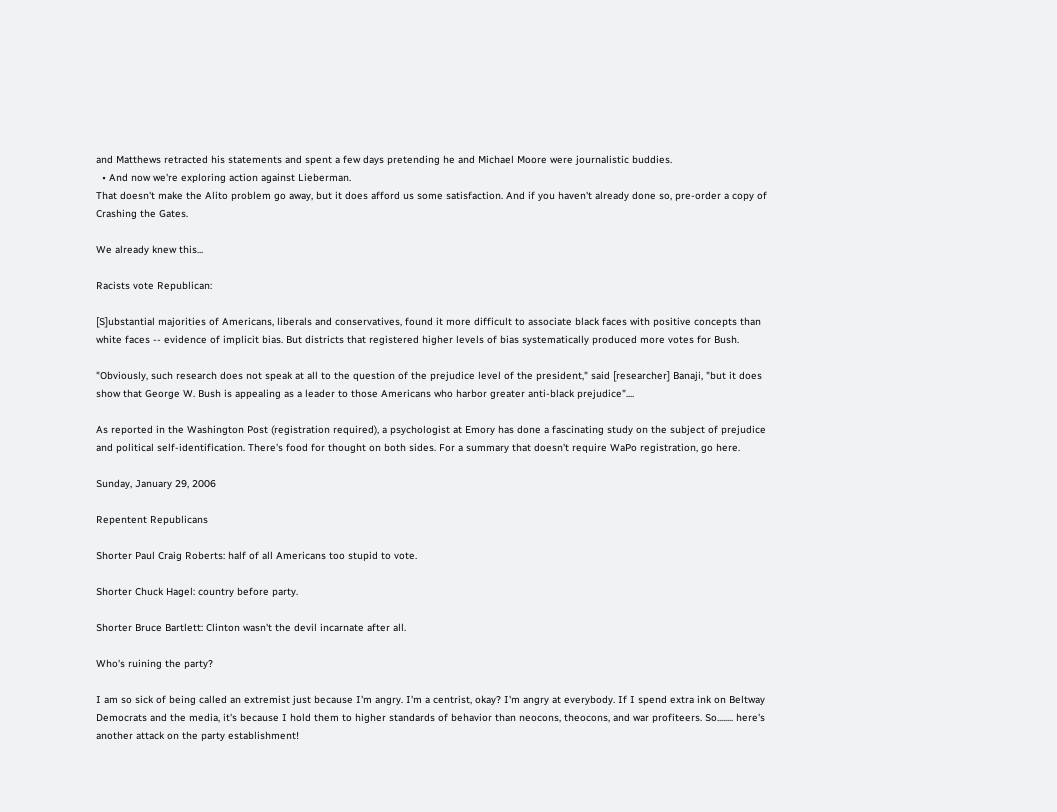and Matthews retracted his statements and spent a few days pretending he and Michael Moore were journalistic buddies.
  • And now we're exploring action against Lieberman.
That doesn't make the Alito problem go away, but it does afford us some satisfaction. And if you haven't already done so, pre-order a copy of Crashing the Gates.

We already knew this...

Racists vote Republican:

[S]ubstantial majorities of Americans, liberals and conservatives, found it more difficult to associate black faces with positive concepts than white faces -- evidence of implicit bias. But districts that registered higher levels of bias systematically produced more votes for Bush.

"Obviously, such research does not speak at all to the question of the prejudice level of the president," said [researcher] Banaji, "but it does show that George W. Bush is appealing as a leader to those Americans who harbor greater anti-black prejudice"....

As reported in the Washington Post (registration required), a psychologist at Emory has done a fascinating study on the subject of prejudice and political self-identification. There's food for thought on both sides. For a summary that doesn't require WaPo registration, go here.

Sunday, January 29, 2006

Repentent Republicans

Shorter Paul Craig Roberts: half of all Americans too stupid to vote.

Shorter Chuck Hagel: country before party.

Shorter Bruce Bartlett: Clinton wasn't the devil incarnate after all.

Who's ruining the party?

I am so sick of being called an extremist just because I'm angry. I'm a centrist, okay? I'm angry at everybody. If I spend extra ink on Beltway Democrats and the media, it's because I hold them to higher standards of behavior than neocons, theocons, and war profiteers. So........ here's another attack on the party establishment!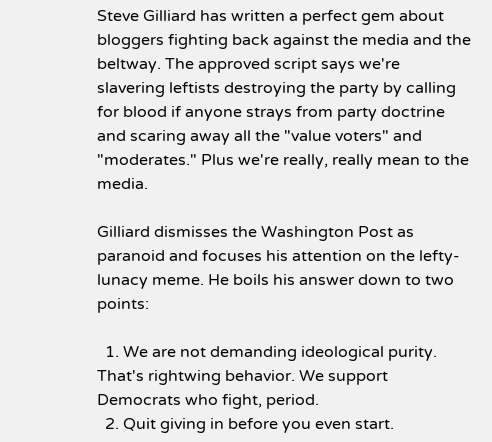Steve Gilliard has written a perfect gem about bloggers fighting back against the media and the beltway. The approved script says we're slavering leftists destroying the party by calling for blood if anyone strays from party doctrine and scaring away all the "value voters" and "moderates." Plus we're really, really mean to the media.

Gilliard dismisses the Washington Post as paranoid and focuses his attention on the lefty-lunacy meme. He boils his answer down to two points:

  1. We are not demanding ideological purity. That's rightwing behavior. We support Democrats who fight, period.
  2. Quit giving in before you even start.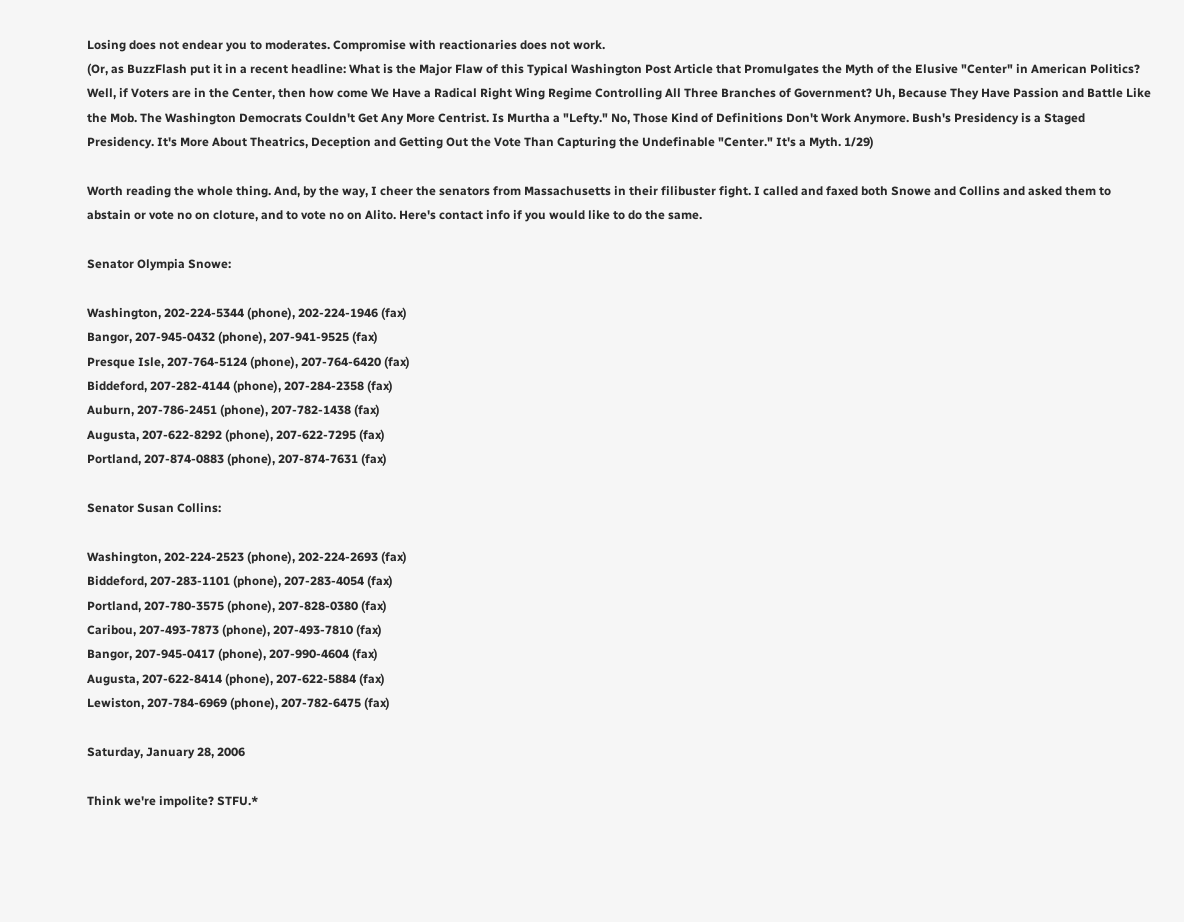Losing does not endear you to moderates. Compromise with reactionaries does not work.
(Or, as BuzzFlash put it in a recent headline: What is the Major Flaw of this Typical Washington Post Article that Promulgates the Myth of the Elusive "Center" in American Politics? Well, if Voters are in the Center, then how come We Have a Radical Right Wing Regime Controlling All Three Branches of Government? Uh, Because They Have Passion and Battle Like the Mob. The Washington Democrats Couldn't Get Any More Centrist. Is Murtha a "Lefty." No, Those Kind of Definitions Don't Work Anymore. Bush's Presidency is a Staged Presidency. It's More About Theatrics, Deception and Getting Out the Vote Than Capturing the Undefinable "Center." It's a Myth. 1/29)

Worth reading the whole thing. And, by the way, I cheer the senators from Massachusetts in their filibuster fight. I called and faxed both Snowe and Collins and asked them to abstain or vote no on cloture, and to vote no on Alito. Here's contact info if you would like to do the same.

Senator Olympia Snowe:

Washington, 202-224-5344 (phone), 202-224-1946 (fax)
Bangor, 207-945-0432 (phone), 207-941-9525 (fax)
Presque Isle, 207-764-5124 (phone), 207-764-6420 (fax)
Biddeford, 207-282-4144 (phone), 207-284-2358 (fax)
Auburn, 207-786-2451 (phone), 207-782-1438 (fax)
Augusta, 207-622-8292 (phone), 207-622-7295 (fax)
Portland, 207-874-0883 (phone), 207-874-7631 (fax)

Senator Susan Collins:

Washington, 202-224-2523 (phone), 202-224-2693 (fax)
Biddeford, 207-283-1101 (phone), 207-283-4054 (fax)
Portland, 207-780-3575 (phone), 207-828-0380 (fax)
Caribou, 207-493-7873 (phone), 207-493-7810 (fax)
Bangor, 207-945-0417 (phone), 207-990-4604 (fax)
Augusta, 207-622-8414 (phone), 207-622-5884 (fax)
Lewiston, 207-784-6969 (phone), 207-782-6475 (fax)

Saturday, January 28, 2006

Think we're impolite? STFU.*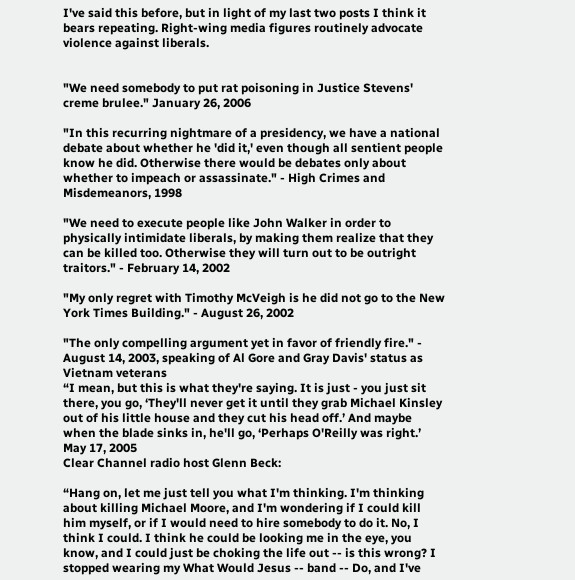I've said this before, but in light of my last two posts I think it bears repeating. Right-wing media figures routinely advocate violence against liberals.


"We need somebody to put rat poisoning in Justice Stevens' creme brulee." January 26, 2006

"In this recurring nightmare of a presidency, we have a national debate about whether he 'did it,' even though all sentient people know he did. Otherwise there would be debates only about whether to impeach or assassinate." - High Crimes and Misdemeanors, 1998

"We need to execute people like John Walker in order to physically intimidate liberals, by making them realize that they can be killed too. Otherwise they will turn out to be outright traitors." - February 14, 2002

"My only regret with Timothy McVeigh is he did not go to the New York Times Building." - August 26, 2002

"The only compelling argument yet in favor of friendly fire." - August 14, 2003, speaking of Al Gore and Gray Davis' status as Vietnam veterans
“I mean, but this is what they're saying. It is just - you just sit there, you go, ‘They'll never get it until they grab Michael Kinsley out of his little house and they cut his head off.’ And maybe when the blade sinks in, he'll go, ‘Perhaps O'Reilly was right.’ May 17, 2005
Clear Channel radio host Glenn Beck:

“Hang on, let me just tell you what I'm thinking. I'm thinking about killing Michael Moore, and I'm wondering if I could kill him myself, or if I would need to hire somebody to do it. No, I think I could. I think he could be looking me in the eye, you know, and I could just be choking the life out -- is this wrong? I stopped wearing my What Would Jesus -- band -- Do, and I've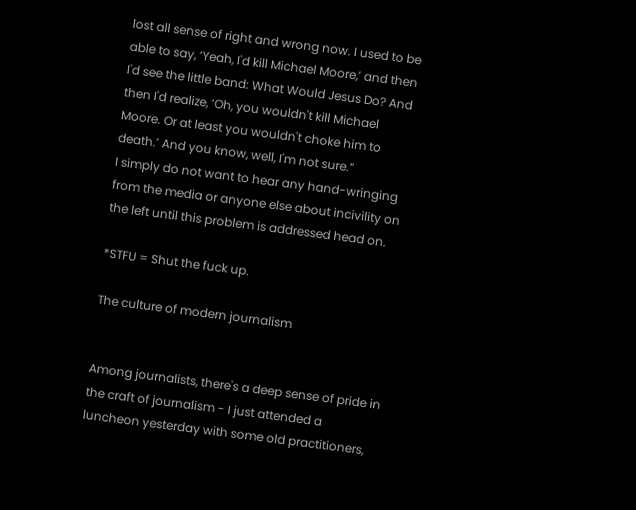lost all sense of right and wrong now. I used to be able to say, ‘Yeah, I'd kill Michael Moore,’ and then I'd see the little band: What Would Jesus Do? And then I'd realize, ‘Oh, you wouldn't kill Michael Moore. Or at least you wouldn't choke him to death.’ And you know, well, I'm not sure.”
I simply do not want to hear any hand-wringing from the media or anyone else about incivility on the left until this problem is addressed head on.

*STFU = Shut the fuck up.

The culture of modern journalism


Among journalists, there's a deep sense of pride in the craft of journalism - I just attended a luncheon yesterday with some old practitioners,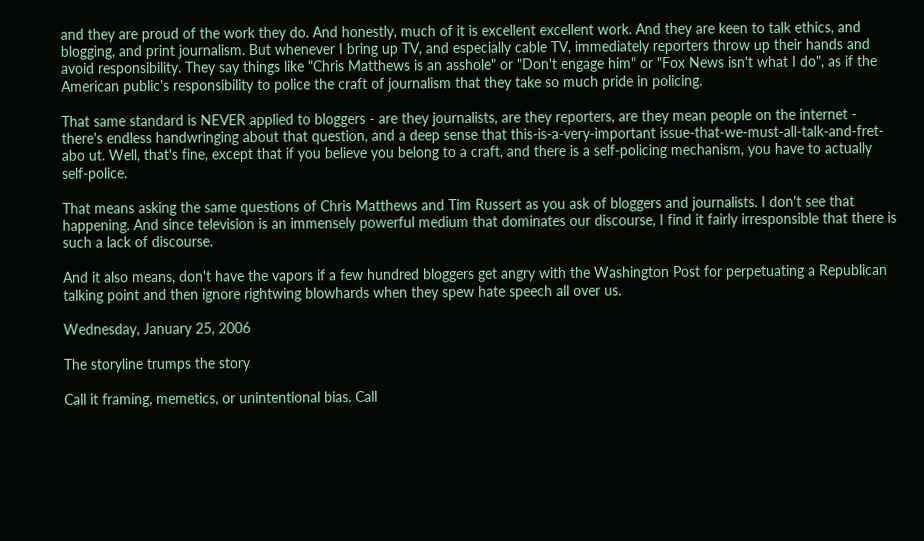and they are proud of the work they do. And honestly, much of it is excellent excellent work. And they are keen to talk ethics, and blogging, and print journalism. But whenever I bring up TV, and especially cable TV, immediately reporters throw up their hands and avoid responsibility. They say things like "Chris Matthews is an asshole" or "Don't engage him" or "Fox News isn't what I do", as if the American public's responsibility to police the craft of journalism that they take so much pride in policing.

That same standard is NEVER applied to bloggers - are they journalists, are they reporters, are they mean people on the internet - there's endless handwringing about that question, and a deep sense that this-is-a-very-important issue-that-we-must-all-talk-and-fret-abo ut. Well, that's fine, except that if you believe you belong to a craft, and there is a self-policing mechanism, you have to actually self-police.

That means asking the same questions of Chris Matthews and Tim Russert as you ask of bloggers and journalists. I don't see that happening. And since television is an immensely powerful medium that dominates our discourse, I find it fairly irresponsible that there is such a lack of discourse.

And it also means, don't have the vapors if a few hundred bloggers get angry with the Washington Post for perpetuating a Republican talking point and then ignore rightwing blowhards when they spew hate speech all over us.

Wednesday, January 25, 2006

The storyline trumps the story

Call it framing, memetics, or unintentional bias. Call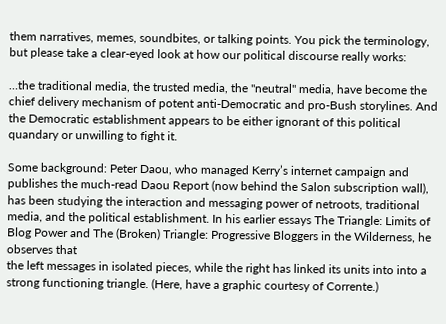them narratives, memes, soundbites, or talking points. You pick the terminology, but please take a clear-eyed look at how our political discourse really works:

…the traditional media, the trusted media, the "neutral" media, have become the chief delivery mechanism of potent anti-Democratic and pro-Bush storylines. And the Democratic establishment appears to be either ignorant of this political quandary or unwilling to fight it.

Some background: Peter Daou, who managed Kerry’s internet campaign and publishes the much-read Daou Report (now behind the Salon subscription wall), has been studying the interaction and messaging power of netroots, traditional media, and the political establishment. In his earlier essays The Triangle: Limits of Blog Power and The (Broken) Triangle: Progressive Bloggers in the Wilderness, he observes that
the left messages in isolated pieces, while the right has linked its units into into a strong functioning triangle. (Here, have a graphic courtesy of Corrente.)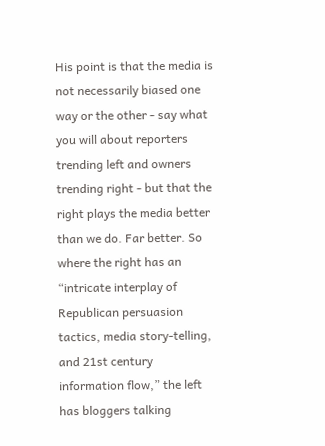His point is that the media is not necessarily biased one way or the other - say what you will about reporters trending left and owners trending right - but that the right plays the media better than we do. Far better. So where the right has an “intricate interplay of Republican persuasion tactics, media story-telling, and 21st century information flow,” the left has bloggers talking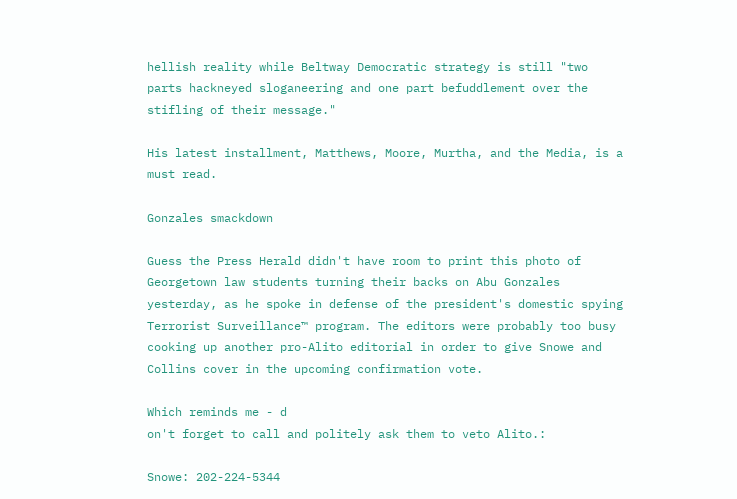hellish reality while Beltway Democratic strategy is still "two parts hackneyed sloganeering and one part befuddlement over the stifling of their message."

His latest installment, Matthews, Moore, Murtha, and the Media, is a must read.

Gonzales smackdown

Guess the Press Herald didn't have room to print this photo of Georgetown law students turning their backs on Abu Gonzales yesterday, as he spoke in defense of the president's domestic spying Terrorist Surveillance™ program. The editors were probably too busy cooking up another pro-Alito editorial in order to give Snowe and Collins cover in the upcoming confirmation vote.

Which reminds me - d
on't forget to call and politely ask them to veto Alito.:

Snowe: 202-224-5344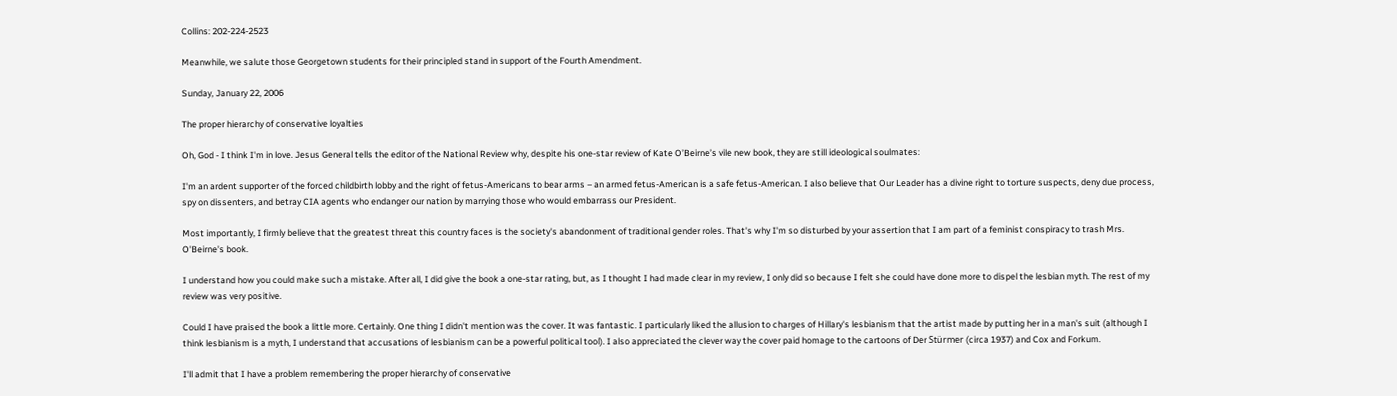Collins: 202-224-2523

Meanwhile, we salute those Georgetown students for their principled stand in support of the Fourth Amendment.

Sunday, January 22, 2006

The proper hierarchy of conservative loyalties

Oh, God - I think I'm in love. Jesus General tells the editor of the National Review why, despite his one-star review of Kate O’Beirne’s vile new book, they are still ideological soulmates:

I'm an ardent supporter of the forced childbirth lobby and the right of fetus-Americans to bear arms – an armed fetus-American is a safe fetus-American. I also believe that Our Leader has a divine right to torture suspects, deny due process, spy on dissenters, and betray CIA agents who endanger our nation by marrying those who would embarrass our President.

Most importantly, I firmly believe that the greatest threat this country faces is the society's abandonment of traditional gender roles. That's why I'm so disturbed by your assertion that I am part of a feminist conspiracy to trash Mrs. O'Beirne's book.

I understand how you could make such a mistake. After all, I did give the book a one-star rating, but, as I thought I had made clear in my review, I only did so because I felt she could have done more to dispel the lesbian myth. The rest of my review was very positive.

Could I have praised the book a little more. Certainly. One thing I didn't mention was the cover. It was fantastic. I particularly liked the allusion to charges of Hillary's lesbianism that the artist made by putting her in a man's suit (although I think lesbianism is a myth, I understand that accusations of lesbianism can be a powerful political tool). I also appreciated the clever way the cover paid homage to the cartoons of Der Stürmer (circa 1937) and Cox and Forkum.

I'll admit that I have a problem remembering the proper hierarchy of conservative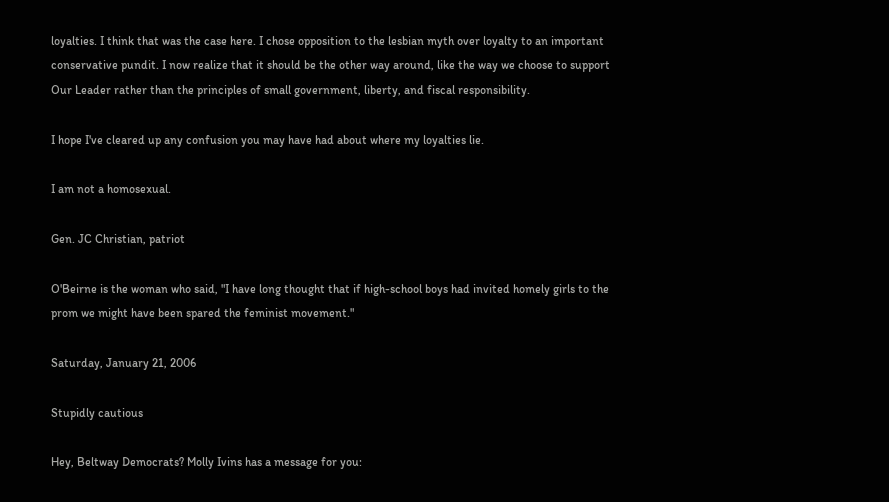loyalties. I think that was the case here. I chose opposition to the lesbian myth over loyalty to an important conservative pundit. I now realize that it should be the other way around, like the way we choose to support Our Leader rather than the principles of small government, liberty, and fiscal responsibility.

I hope I've cleared up any confusion you may have had about where my loyalties lie.

I am not a homosexual.

Gen. JC Christian, patriot

O'Beirne is the woman who said, "I have long thought that if high-school boys had invited homely girls to the prom we might have been spared the feminist movement."

Saturday, January 21, 2006

Stupidly cautious

Hey, Beltway Democrats? Molly Ivins has a message for you: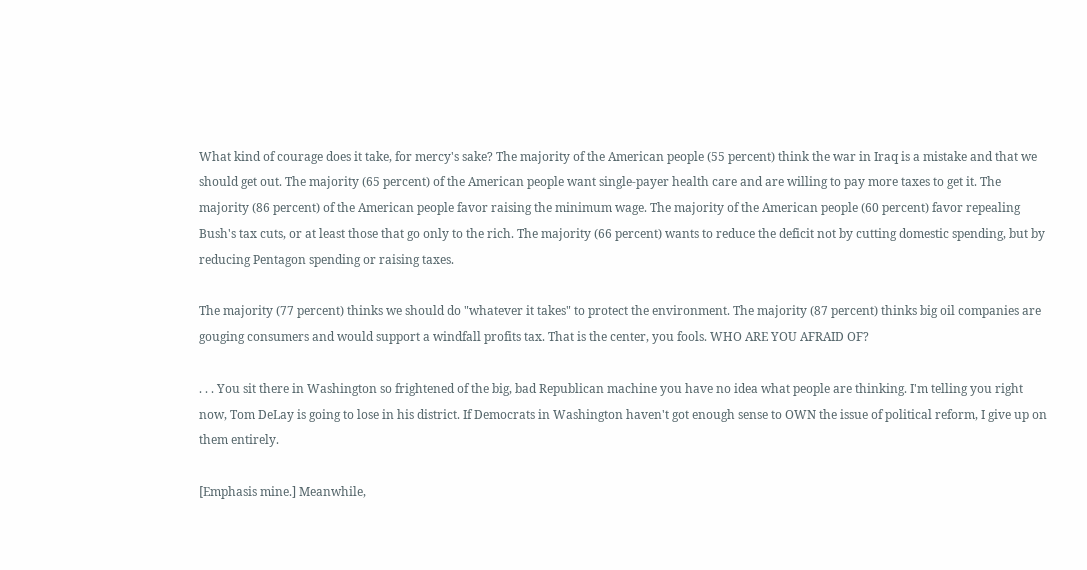What kind of courage does it take, for mercy's sake? The majority of the American people (55 percent) think the war in Iraq is a mistake and that we should get out. The majority (65 percent) of the American people want single-payer health care and are willing to pay more taxes to get it. The majority (86 percent) of the American people favor raising the minimum wage. The majority of the American people (60 percent) favor repealing Bush's tax cuts, or at least those that go only to the rich. The majority (66 percent) wants to reduce the deficit not by cutting domestic spending, but by reducing Pentagon spending or raising taxes.

The majority (77 percent) thinks we should do "whatever it takes" to protect the environment. The majority (87 percent) thinks big oil companies are gouging consumers and would support a windfall profits tax. That is the center, you fools. WHO ARE YOU AFRAID OF?

. . . You sit there in Washington so frightened of the big, bad Republican machine you have no idea what people are thinking. I'm telling you right now, Tom DeLay is going to lose in his district. If Democrats in Washington haven't got enough sense to OWN the issue of political reform, I give up on them entirely.

[Emphasis mine.] Meanwhile,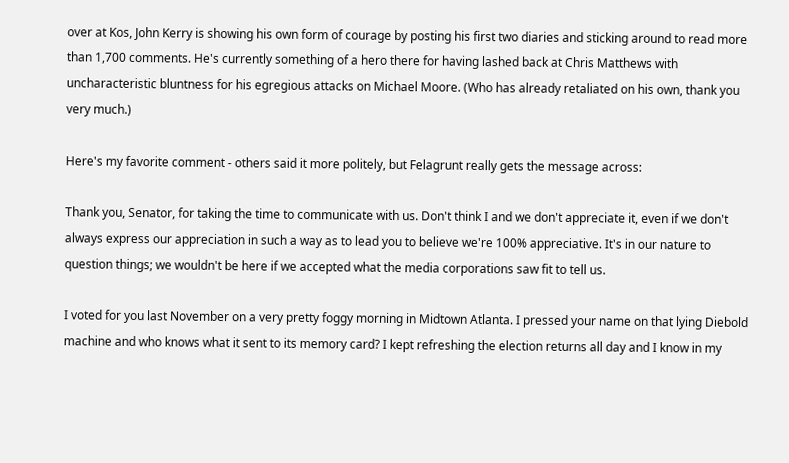over at Kos, John Kerry is showing his own form of courage by posting his first two diaries and sticking around to read more than 1,700 comments. He's currently something of a hero there for having lashed back at Chris Matthews with uncharacteristic bluntness for his egregious attacks on Michael Moore. (Who has already retaliated on his own, thank you very much.)

Here's my favorite comment - others said it more politely, but Felagrunt really gets the message across:

Thank you, Senator, for taking the time to communicate with us. Don't think I and we don't appreciate it, even if we don't always express our appreciation in such a way as to lead you to believe we're 100% appreciative. It's in our nature to question things; we wouldn't be here if we accepted what the media corporations saw fit to tell us.

I voted for you last November on a very pretty foggy morning in Midtown Atlanta. I pressed your name on that lying Diebold machine and who knows what it sent to its memory card? I kept refreshing the election returns all day and I know in my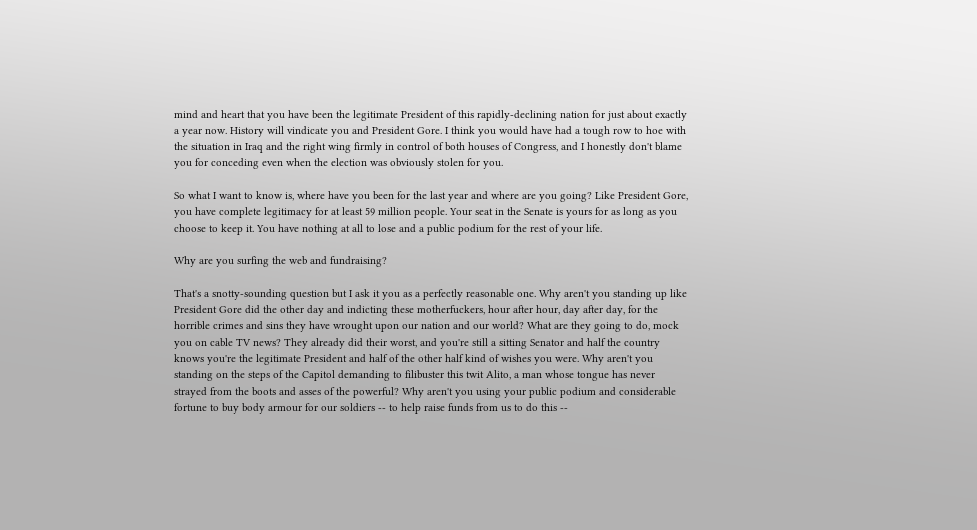mind and heart that you have been the legitimate President of this rapidly-declining nation for just about exactly a year now. History will vindicate you and President Gore. I think you would have had a tough row to hoe with the situation in Iraq and the right wing firmly in control of both houses of Congress, and I honestly don't blame you for conceding even when the election was obviously stolen for you.

So what I want to know is, where have you been for the last year and where are you going? Like President Gore, you have complete legitimacy for at least 59 million people. Your seat in the Senate is yours for as long as you choose to keep it. You have nothing at all to lose and a public podium for the rest of your life.

Why are you surfing the web and fundraising?

That's a snotty-sounding question but I ask it you as a perfectly reasonable one. Why aren't you standing up like President Gore did the other day and indicting these motherfuckers, hour after hour, day after day, for the horrible crimes and sins they have wrought upon our nation and our world? What are they going to do, mock you on cable TV news? They already did their worst, and you're still a sitting Senator and half the country knows you're the legitimate President and half of the other half kind of wishes you were. Why aren't you standing on the steps of the Capitol demanding to filibuster this twit Alito, a man whose tongue has never strayed from the boots and asses of the powerful? Why aren't you using your public podium and considerable fortune to buy body armour for our soldiers -- to help raise funds from us to do this --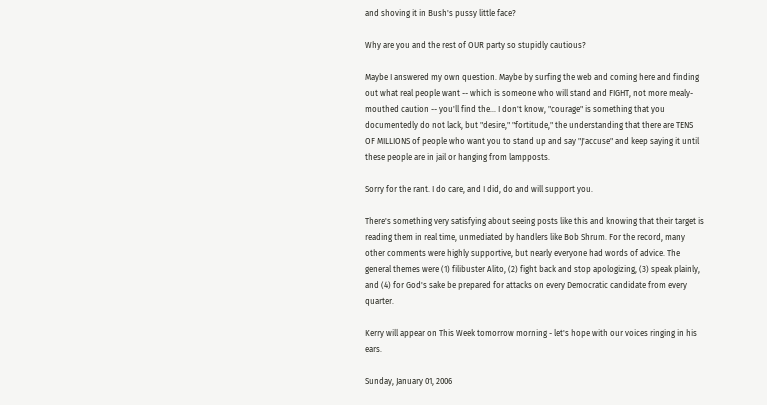and shoving it in Bush's pussy little face?

Why are you and the rest of OUR party so stupidly cautious?

Maybe I answered my own question. Maybe by surfing the web and coming here and finding out what real people want -- which is someone who will stand and FIGHT, not more mealy-mouthed caution -- you'll find the... I don't know, "courage" is something that you documentedly do not lack, but "desire," "fortitude," the understanding that there are TENS OF MILLIONS of people who want you to stand up and say "J'accuse" and keep saying it until these people are in jail or hanging from lampposts.

Sorry for the rant. I do care, and I did, do and will support you.

There's something very satisfying about seeing posts like this and knowing that their target is reading them in real time, unmediated by handlers like Bob Shrum. For the record, many other comments were highly supportive, but nearly everyone had words of advice. The general themes were (1) filibuster Alito, (2) fight back and stop apologizing, (3) speak plainly, and (4) for God's sake be prepared for attacks on every Democratic candidate from every quarter.

Kerry will appear on This Week tomorrow morning - let's hope with our voices ringing in his ears.

Sunday, January 01, 2006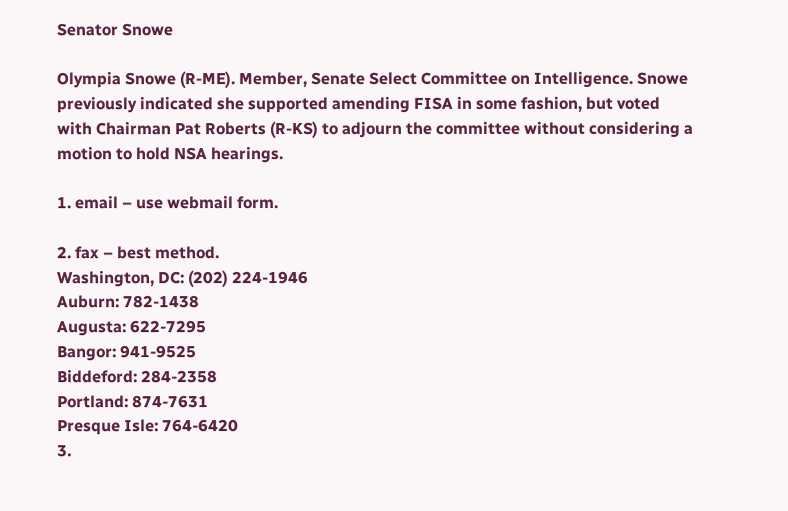Senator Snowe

Olympia Snowe (R-ME). Member, Senate Select Committee on Intelligence. Snowe previously indicated she supported amending FISA in some fashion, but voted with Chairman Pat Roberts (R-KS) to adjourn the committee without considering a motion to hold NSA hearings.

1. email – use webmail form.

2. fax – best method.
Washington, DC: (202) 224-1946
Auburn: 782-1438
Augusta: 622-7295
Bangor: 941-9525
Biddeford: 284-2358
Portland: 874-7631
Presque Isle: 764-6420
3.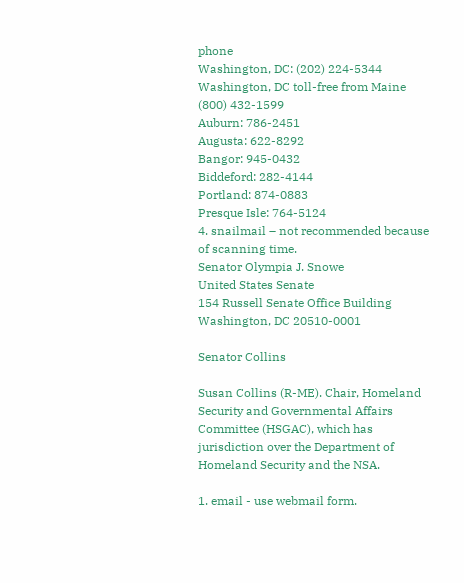phone
Washington, DC: (202) 224-5344
Washington, DC toll-free from Maine (800) 432-1599
Auburn: 786-2451
Augusta: 622-8292
Bangor: 945-0432
Biddeford: 282-4144
Portland: 874-0883
Presque Isle: 764-5124
4. snailmail – not recommended because of scanning time.
Senator Olympia J. Snowe
United States Senate
154 Russell Senate Office Building
Washington, DC 20510-0001

Senator Collins

Susan Collins (R-ME). Chair, Homeland Security and Governmental Affairs Committee (HSGAC), which has jurisdiction over the Department of Homeland Security and the NSA.

1. email - use webmail form.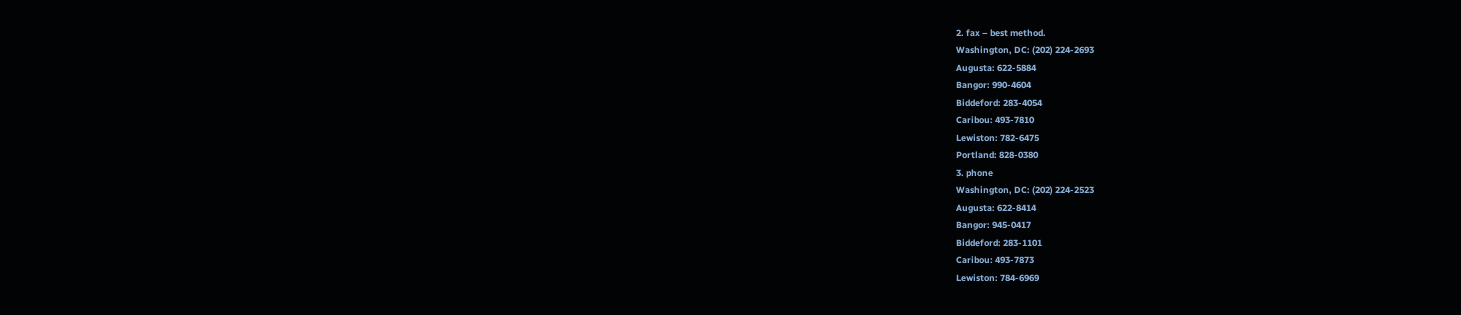2. fax – best method.
Washington, DC: (202) 224-2693
Augusta: 622-5884
Bangor: 990-4604
Biddeford: 283-4054
Caribou: 493-7810
Lewiston: 782-6475
Portland: 828-0380
3. phone
Washington, DC: (202) 224-2523
Augusta: 622-8414
Bangor: 945-0417
Biddeford: 283-1101
Caribou: 493-7873
Lewiston: 784-6969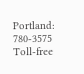Portland: 780-3575
Toll-free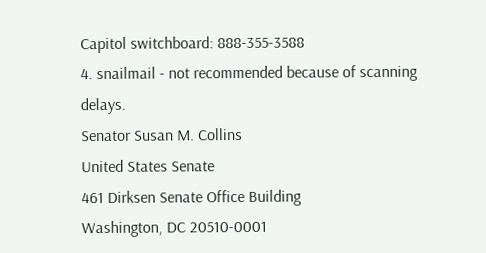Capitol switchboard: 888-355-3588
4. snailmail - not recommended because of scanning delays.
Senator Susan M. Collins
United States Senate
461 Dirksen Senate Office Building
Washington, DC 20510-0001